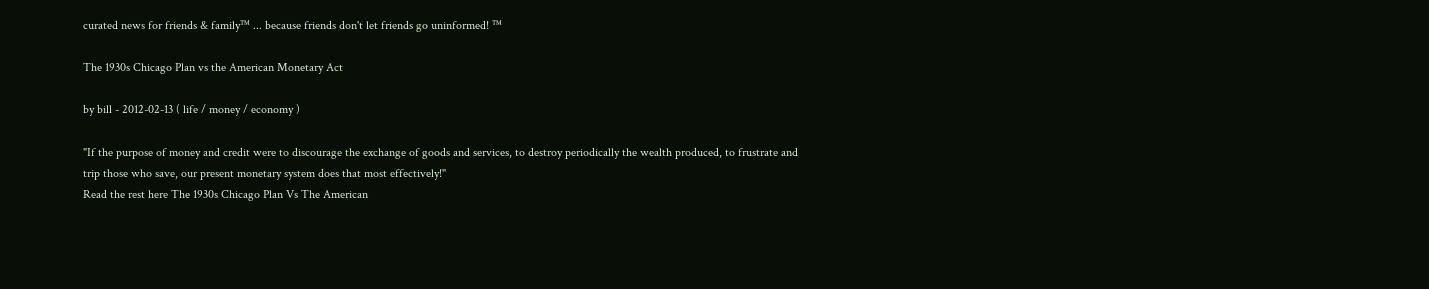curated news for friends & family™ ... because friends don't let friends go uninformed! ™

The 1930s Chicago Plan vs the American Monetary Act

by bill - 2012-02-13 ( life / money / economy )

"If the purpose of money and credit were to discourage the exchange of goods and services, to destroy periodically the wealth produced, to frustrate and trip those who save, our present monetary system does that most effectively!"
Read the rest here The 1930s Chicago Plan Vs The American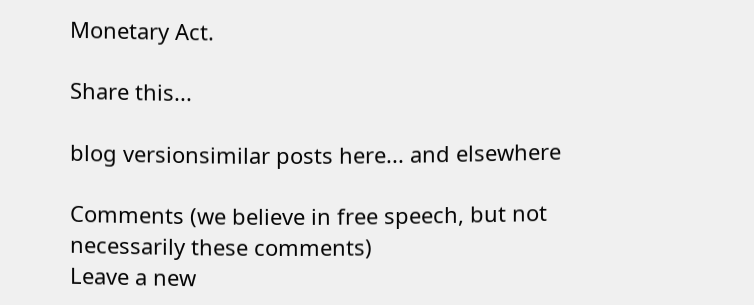Monetary Act.

Share this...

blog versionsimilar posts here... and elsewhere

Comments (we believe in free speech, but not necessarily these comments)
Leave a new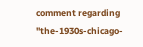comment regarding "the-1930s-chicago-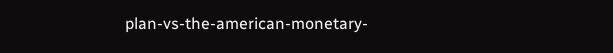plan-vs-the-american-monetary-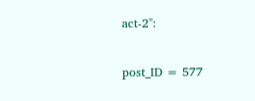act-2":

post_ID = 577